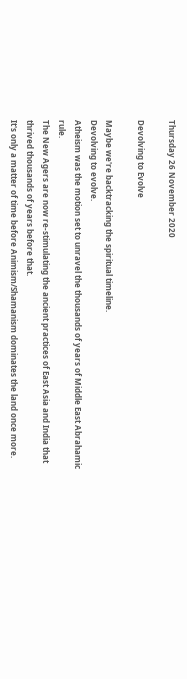Thursday 26 November 2020

Devolving to Evolve

Maybe we're backtracking the spiritual timeline.
Devolving to evolve.
Atheism was the motion set to unravel the thousands of years of Middle East Abrahamic rule.
The New Agers are now re-stimulating the ancient practices of East Asia and India that thrived thousands of years before that.
It's only a matter of time before Animism/Shamanism dominates the land once more.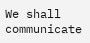We shall communicate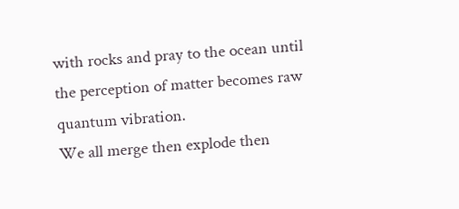with rocks and pray to the ocean until the perception of matter becomes raw quantum vibration.
We all merge then explode then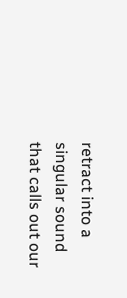retract into a singular sound that calls out our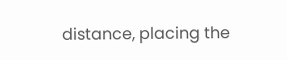distance, placing the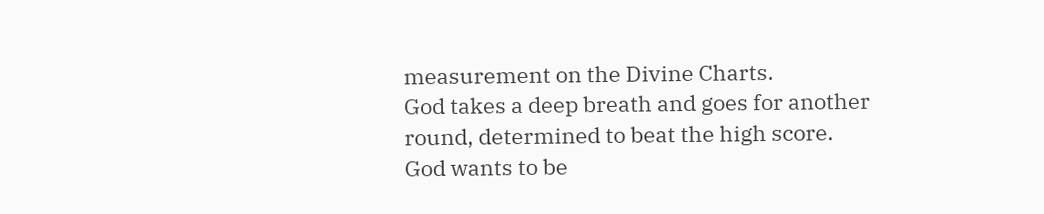measurement on the Divine Charts.
God takes a deep breath and goes for another round, determined to beat the high score.
God wants to be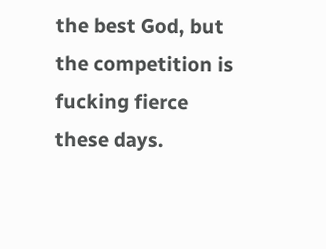the best God, but the competition is fucking fierce these days.